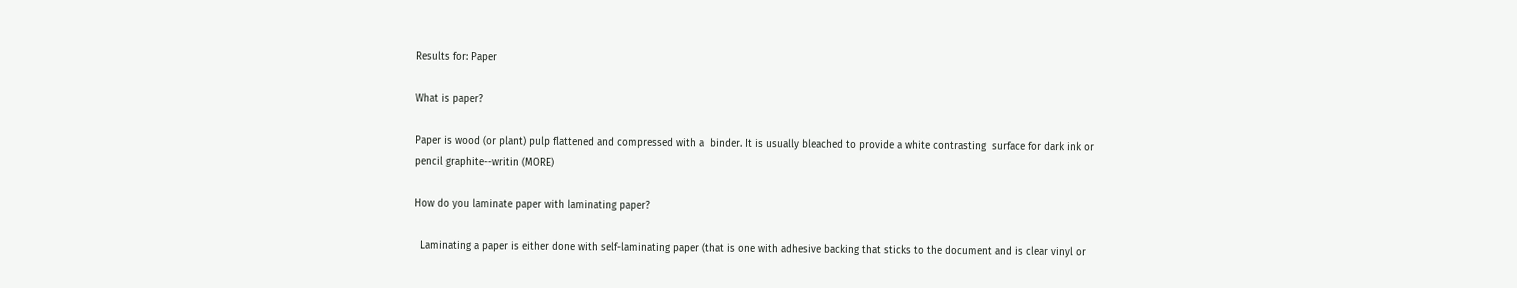Results for: Paper

What is paper?

Paper is wood (or plant) pulp flattened and compressed with a  binder. It is usually bleached to provide a white contrasting  surface for dark ink or pencil graphite--writin (MORE)

How do you laminate paper with laminating paper?

  Laminating a paper is either done with self-laminating paper (that is one with adhesive backing that sticks to the document and is clear vinyl or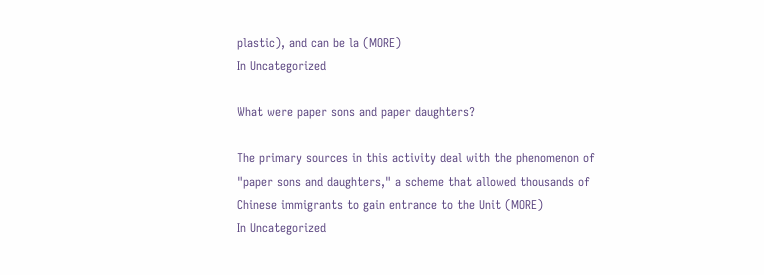plastic), and can be la (MORE)
In Uncategorized

What were paper sons and paper daughters?

The primary sources in this activity deal with the phenomenon of "paper sons and daughters," a scheme that allowed thousands of Chinese immigrants to gain entrance to the Unit (MORE)
In Uncategorized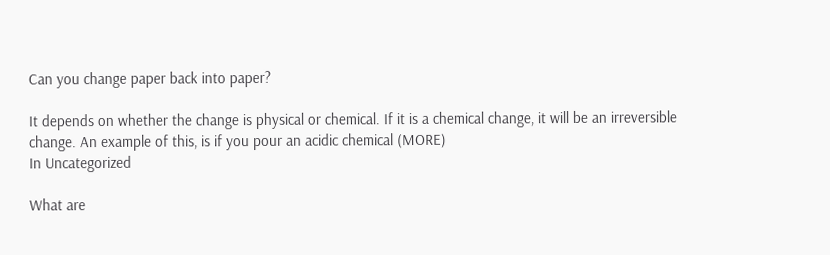Can you change paper back into paper?

It depends on whether the change is physical or chemical. If it is a chemical change, it will be an irreversible change. An example of this, is if you pour an acidic chemical (MORE)
In Uncategorized

What are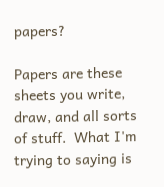papers?

Papers are these sheets you write, draw, and all sorts of stuff.  What I'm trying to saying is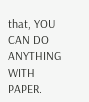that, YOU CAN DO ANYTHING WITH PAPER.